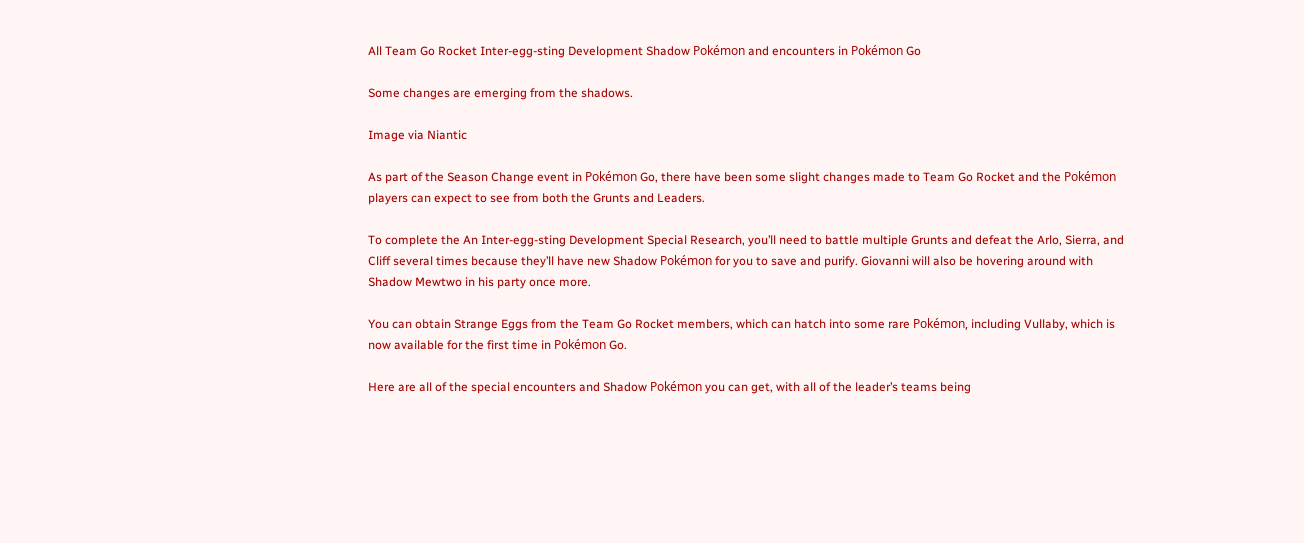All Team Go Rocket Inter-egg-sting Development Shadow Pokémon and encounters in Pokémon Go

Some changes are emerging from the shadows.

Image via Niantic

As part of the Season Change event in Pokémon Go, there have been some slight changes made to Team Go Rocket and the Pokémon players can expect to see from both the Grunts and Leaders.

To complete the An Inter-egg-sting Development Special Research, you’ll need to battle multiple Grunts and defeat the Arlo, Sierra, and Cliff several times because they’ll have new Shadow Pokémon for you to save and purify. Giovanni will also be hovering around with Shadow Mewtwo in his party once more.

You can obtain Strange Eggs from the Team Go Rocket members, which can hatch into some rare Pokémon, including Vullaby, which is now available for the first time in Pokémon Go.

Here are all of the special encounters and Shadow Pokémon you can get, with all of the leader’s teams being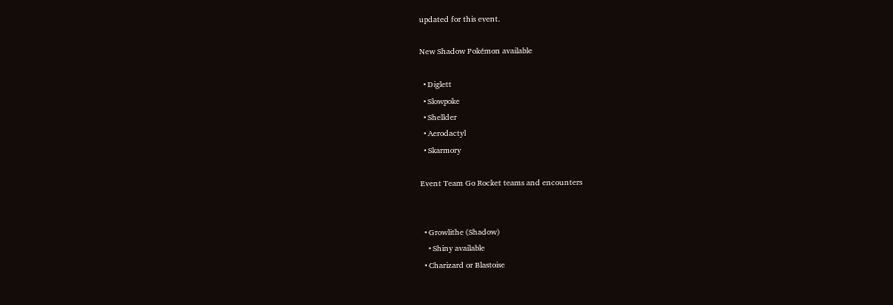updated for this event.

New Shadow Pokémon available

  • Diglett
  • Slowpoke
  • Shellder
  • Aerodactyl
  • Skarmory

Event Team Go Rocket teams and encounters


  • Growlithe (Shadow)
    • Shiny available
  • Charizard or Blastoise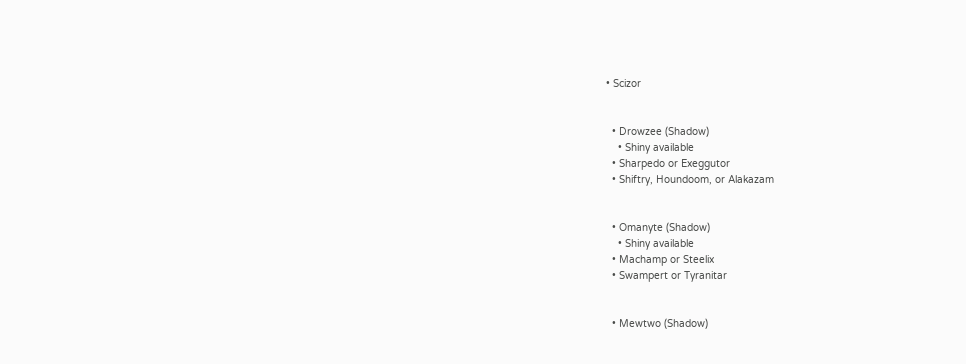• Scizor


  • Drowzee (Shadow)
    • Shiny available
  • Sharpedo or Exeggutor
  • Shiftry, Houndoom, or Alakazam


  • Omanyte (Shadow)
    • Shiny available
  • Machamp or Steelix
  • Swampert or Tyranitar


  • Mewtwo (Shadow)